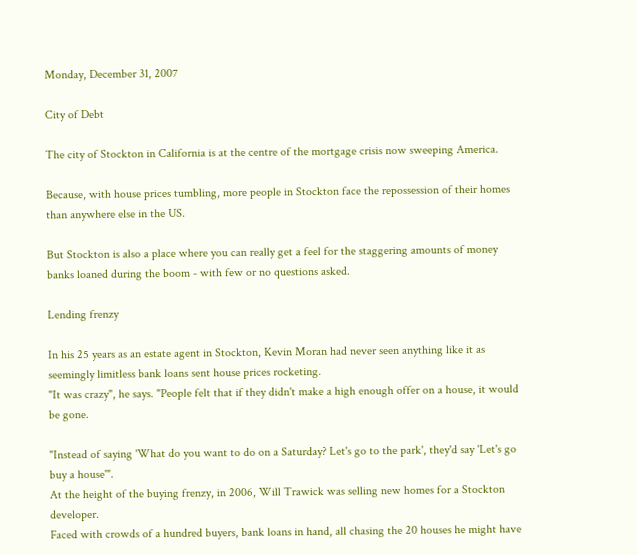Monday, December 31, 2007

City of Debt

The city of Stockton in California is at the centre of the mortgage crisis now sweeping America.

Because, with house prices tumbling, more people in Stockton face the repossession of their homes than anywhere else in the US.

But Stockton is also a place where you can really get a feel for the staggering amounts of money banks loaned during the boom - with few or no questions asked.

Lending frenzy

In his 25 years as an estate agent in Stockton, Kevin Moran had never seen anything like it as seemingly limitless bank loans sent house prices rocketing.
"It was crazy", he says. "People felt that if they didn't make a high enough offer on a house, it would be gone.

"Instead of saying 'What do you want to do on a Saturday? Let's go to the park', they'd say 'Let's go buy a house'".
At the height of the buying frenzy, in 2006, Will Trawick was selling new homes for a Stockton developer.
Faced with crowds of a hundred buyers, bank loans in hand, all chasing the 20 houses he might have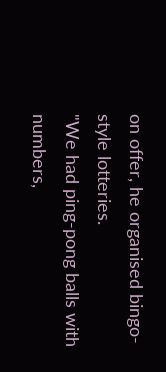on offer, he organised bingo-style lotteries.
"We had ping-pong balls with numbers,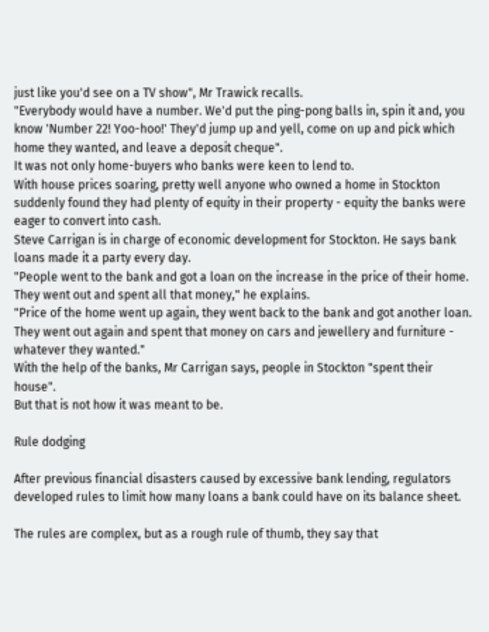just like you'd see on a TV show", Mr Trawick recalls.
"Everybody would have a number. We'd put the ping-pong balls in, spin it and, you know 'Number 22! Yoo-hoo!' They'd jump up and yell, come on up and pick which home they wanted, and leave a deposit cheque".
It was not only home-buyers who banks were keen to lend to.
With house prices soaring, pretty well anyone who owned a home in Stockton suddenly found they had plenty of equity in their property - equity the banks were eager to convert into cash.
Steve Carrigan is in charge of economic development for Stockton. He says bank loans made it a party every day.
"People went to the bank and got a loan on the increase in the price of their home. They went out and spent all that money," he explains.
"Price of the home went up again, they went back to the bank and got another loan. They went out again and spent that money on cars and jewellery and furniture - whatever they wanted."
With the help of the banks, Mr Carrigan says, people in Stockton "spent their house".
But that is not how it was meant to be.

Rule dodging

After previous financial disasters caused by excessive bank lending, regulators developed rules to limit how many loans a bank could have on its balance sheet.

The rules are complex, but as a rough rule of thumb, they say that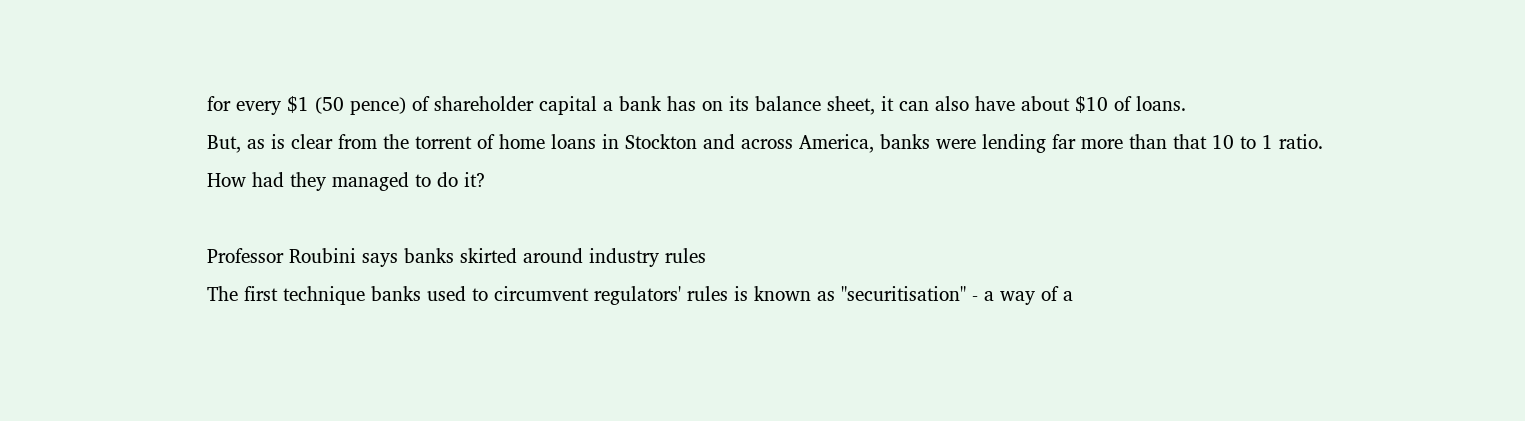for every $1 (50 pence) of shareholder capital a bank has on its balance sheet, it can also have about $10 of loans.
But, as is clear from the torrent of home loans in Stockton and across America, banks were lending far more than that 10 to 1 ratio.
How had they managed to do it?

Professor Roubini says banks skirted around industry rules
The first technique banks used to circumvent regulators' rules is known as "securitisation" - a way of a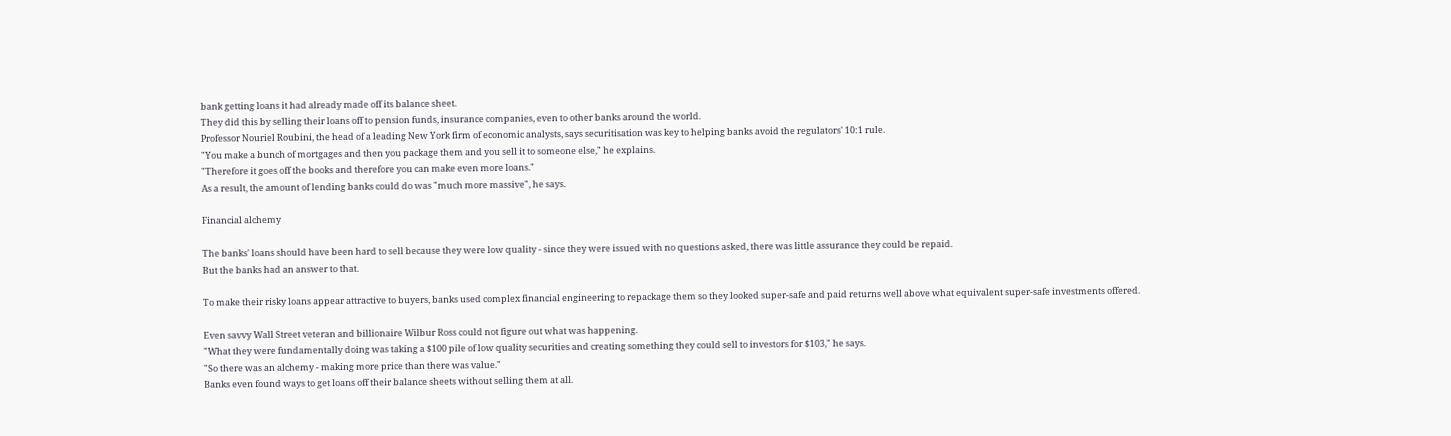bank getting loans it had already made off its balance sheet.
They did this by selling their loans off to pension funds, insurance companies, even to other banks around the world.
Professor Nouriel Roubini, the head of a leading New York firm of economic analysts, says securitisation was key to helping banks avoid the regulators' 10:1 rule.
"You make a bunch of mortgages and then you package them and you sell it to someone else," he explains.
"Therefore it goes off the books and therefore you can make even more loans."
As a result, the amount of lending banks could do was "much more massive", he says.

Financial alchemy

The banks' loans should have been hard to sell because they were low quality - since they were issued with no questions asked, there was little assurance they could be repaid.
But the banks had an answer to that.

To make their risky loans appear attractive to buyers, banks used complex financial engineering to repackage them so they looked super-safe and paid returns well above what equivalent super-safe investments offered.

Even savvy Wall Street veteran and billionaire Wilbur Ross could not figure out what was happening.
"What they were fundamentally doing was taking a $100 pile of low quality securities and creating something they could sell to investors for $103," he says.
"So there was an alchemy - making more price than there was value."
Banks even found ways to get loans off their balance sheets without selling them at all.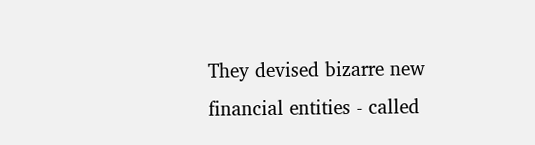They devised bizarre new financial entities - called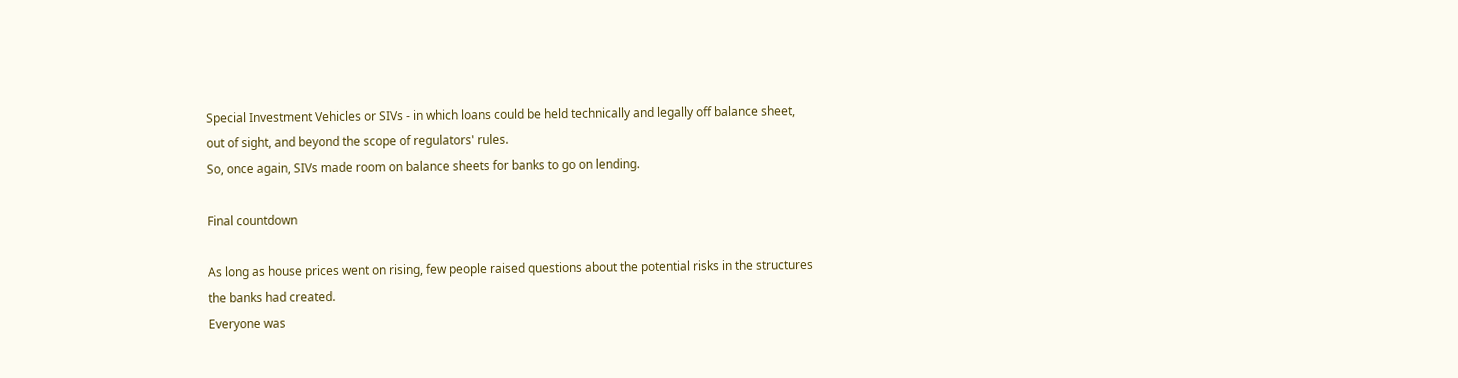Special Investment Vehicles or SIVs - in which loans could be held technically and legally off balance sheet, out of sight, and beyond the scope of regulators' rules.
So, once again, SIVs made room on balance sheets for banks to go on lending.

Final countdown

As long as house prices went on rising, few people raised questions about the potential risks in the structures the banks had created.
Everyone was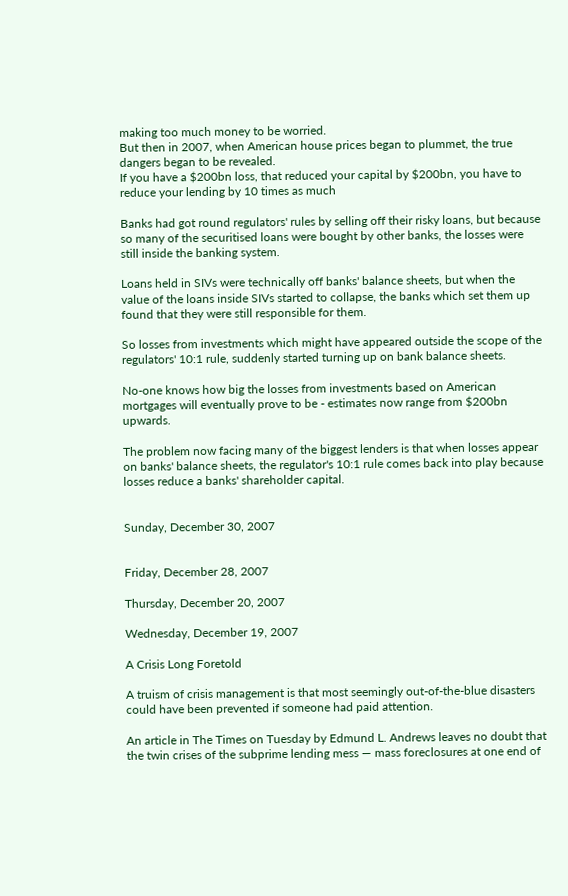making too much money to be worried.
But then in 2007, when American house prices began to plummet, the true dangers began to be revealed.
If you have a $200bn loss, that reduced your capital by $200bn, you have to reduce your lending by 10 times as much

Banks had got round regulators' rules by selling off their risky loans, but because so many of the securitised loans were bought by other banks, the losses were still inside the banking system.

Loans held in SIVs were technically off banks' balance sheets, but when the value of the loans inside SIVs started to collapse, the banks which set them up found that they were still responsible for them.

So losses from investments which might have appeared outside the scope of the regulators' 10:1 rule, suddenly started turning up on bank balance sheets.

No-one knows how big the losses from investments based on American mortgages will eventually prove to be - estimates now range from $200bn upwards.

The problem now facing many of the biggest lenders is that when losses appear on banks' balance sheets, the regulator's 10:1 rule comes back into play because losses reduce a banks' shareholder capital.


Sunday, December 30, 2007


Friday, December 28, 2007

Thursday, December 20, 2007

Wednesday, December 19, 2007

A Crisis Long Foretold

A truism of crisis management is that most seemingly out-of-the-blue disasters could have been prevented if someone had paid attention.

An article in The Times on Tuesday by Edmund L. Andrews leaves no doubt that the twin crises of the subprime lending mess — mass foreclosures at one end of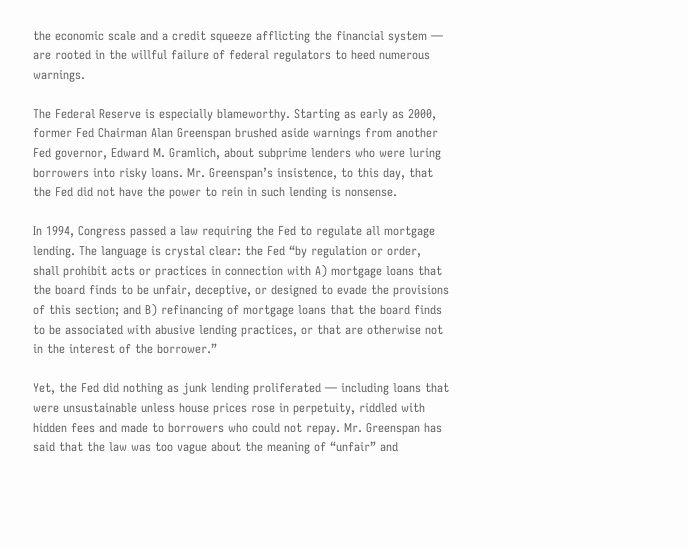the economic scale and a credit squeeze afflicting the financial system — are rooted in the willful failure of federal regulators to heed numerous warnings.

The Federal Reserve is especially blameworthy. Starting as early as 2000, former Fed Chairman Alan Greenspan brushed aside warnings from another Fed governor, Edward M. Gramlich, about subprime lenders who were luring borrowers into risky loans. Mr. Greenspan’s insistence, to this day, that the Fed did not have the power to rein in such lending is nonsense.

In 1994, Congress passed a law requiring the Fed to regulate all mortgage lending. The language is crystal clear: the Fed “by regulation or order, shall prohibit acts or practices in connection with A) mortgage loans that the board finds to be unfair, deceptive, or designed to evade the provisions of this section; and B) refinancing of mortgage loans that the board finds to be associated with abusive lending practices, or that are otherwise not in the interest of the borrower.”

Yet, the Fed did nothing as junk lending proliferated — including loans that were unsustainable unless house prices rose in perpetuity, riddled with hidden fees and made to borrowers who could not repay. Mr. Greenspan has said that the law was too vague about the meaning of “unfair” and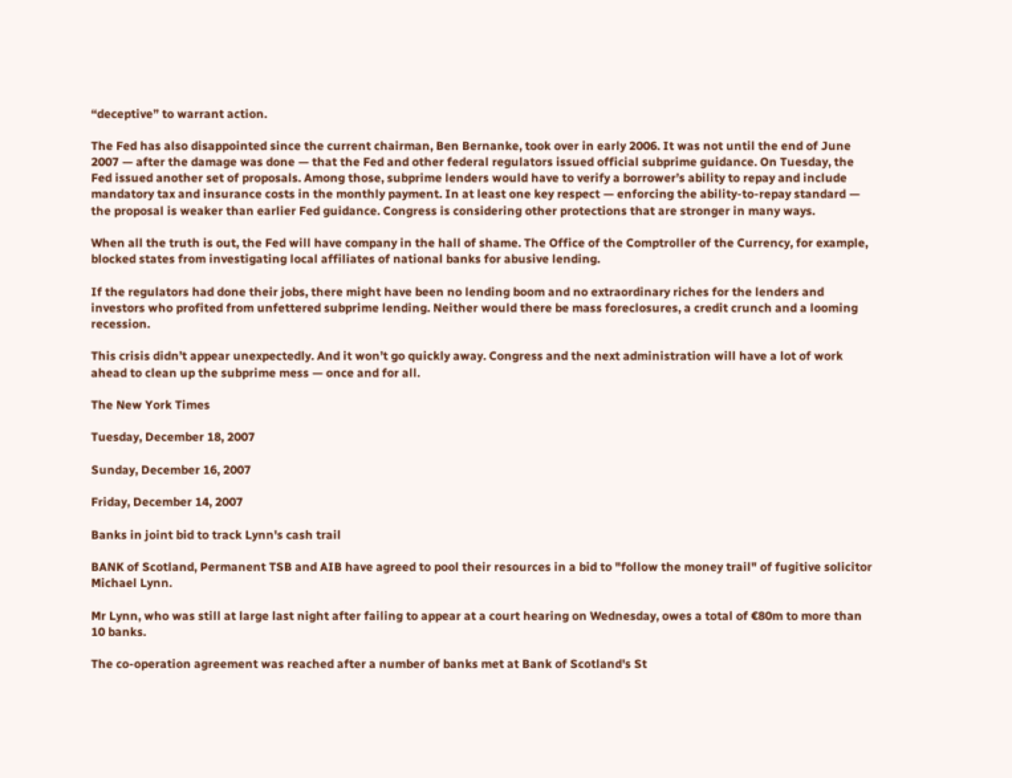“deceptive” to warrant action.

The Fed has also disappointed since the current chairman, Ben Bernanke, took over in early 2006. It was not until the end of June 2007 — after the damage was done — that the Fed and other federal regulators issued official subprime guidance. On Tuesday, the Fed issued another set of proposals. Among those, subprime lenders would have to verify a borrower’s ability to repay and include mandatory tax and insurance costs in the monthly payment. In at least one key respect — enforcing the ability-to-repay standard — the proposal is weaker than earlier Fed guidance. Congress is considering other protections that are stronger in many ways.

When all the truth is out, the Fed will have company in the hall of shame. The Office of the Comptroller of the Currency, for example, blocked states from investigating local affiliates of national banks for abusive lending.

If the regulators had done their jobs, there might have been no lending boom and no extraordinary riches for the lenders and investors who profited from unfettered subprime lending. Neither would there be mass foreclosures, a credit crunch and a looming recession.

This crisis didn’t appear unexpectedly. And it won’t go quickly away. Congress and the next administration will have a lot of work ahead to clean up the subprime mess — once and for all.

The New York Times

Tuesday, December 18, 2007

Sunday, December 16, 2007

Friday, December 14, 2007

Banks in joint bid to track Lynn's cash trail

BANK of Scotland, Permanent TSB and AIB have agreed to pool their resources in a bid to "follow the money trail" of fugitive solicitor Michael Lynn.

Mr Lynn, who was still at large last night after failing to appear at a court hearing on Wednesday, owes a total of €80m to more than 10 banks.

The co-operation agreement was reached after a number of banks met at Bank of Scotland's St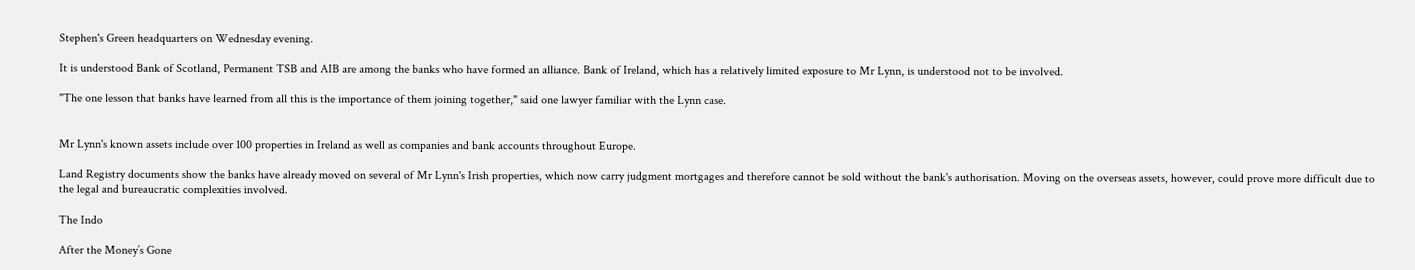Stephen's Green headquarters on Wednesday evening.

It is understood Bank of Scotland, Permanent TSB and AIB are among the banks who have formed an alliance. Bank of Ireland, which has a relatively limited exposure to Mr Lynn, is understood not to be involved.

"The one lesson that banks have learned from all this is the importance of them joining together," said one lawyer familiar with the Lynn case.


Mr Lynn's known assets include over 100 properties in Ireland as well as companies and bank accounts throughout Europe.

Land Registry documents show the banks have already moved on several of Mr Lynn's Irish properties, which now carry judgment mortgages and therefore cannot be sold without the bank's authorisation. Moving on the overseas assets, however, could prove more difficult due to the legal and bureaucratic complexities involved.

The Indo

After the Money’s Gone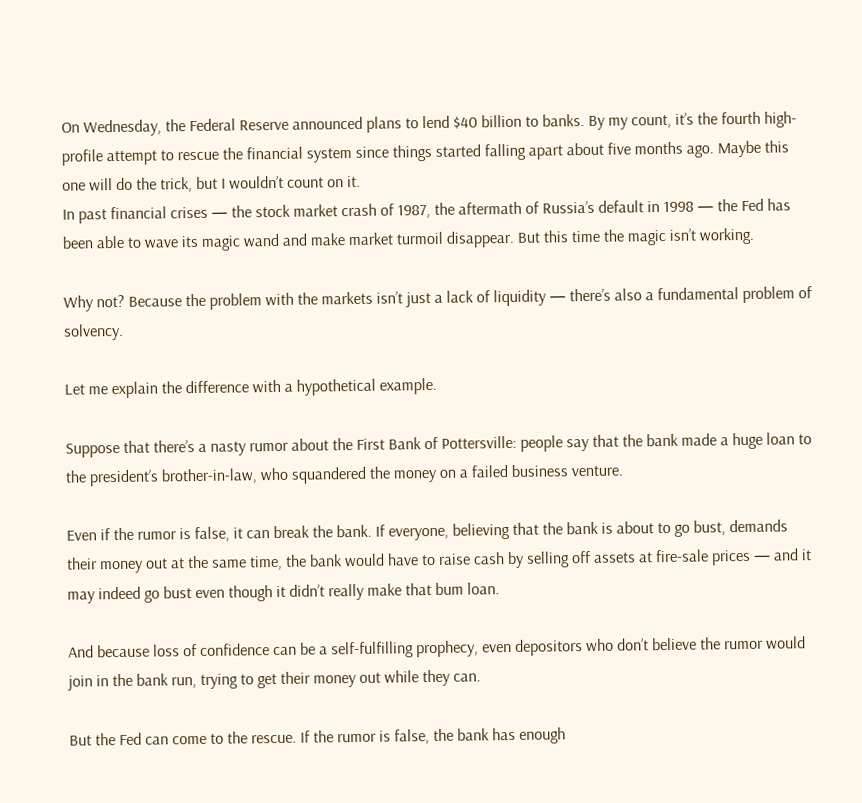On Wednesday, the Federal Reserve announced plans to lend $40 billion to banks. By my count, it’s the fourth high-profile attempt to rescue the financial system since things started falling apart about five months ago. Maybe this one will do the trick, but I wouldn’t count on it.
In past financial crises — the stock market crash of 1987, the aftermath of Russia’s default in 1998 — the Fed has been able to wave its magic wand and make market turmoil disappear. But this time the magic isn’t working.

Why not? Because the problem with the markets isn’t just a lack of liquidity — there’s also a fundamental problem of solvency.

Let me explain the difference with a hypothetical example.

Suppose that there’s a nasty rumor about the First Bank of Pottersville: people say that the bank made a huge loan to the president’s brother-in-law, who squandered the money on a failed business venture.

Even if the rumor is false, it can break the bank. If everyone, believing that the bank is about to go bust, demands their money out at the same time, the bank would have to raise cash by selling off assets at fire-sale prices — and it may indeed go bust even though it didn’t really make that bum loan.

And because loss of confidence can be a self-fulfilling prophecy, even depositors who don’t believe the rumor would join in the bank run, trying to get their money out while they can.

But the Fed can come to the rescue. If the rumor is false, the bank has enough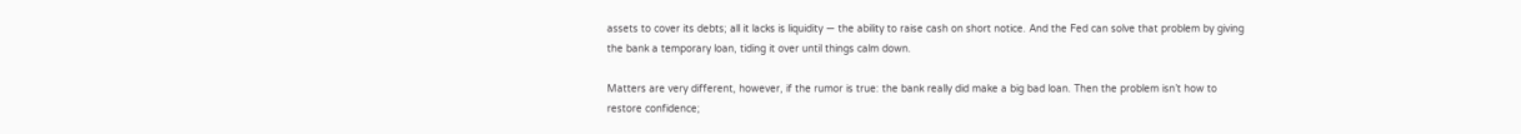assets to cover its debts; all it lacks is liquidity — the ability to raise cash on short notice. And the Fed can solve that problem by giving the bank a temporary loan, tiding it over until things calm down.

Matters are very different, however, if the rumor is true: the bank really did make a big bad loan. Then the problem isn’t how to restore confidence;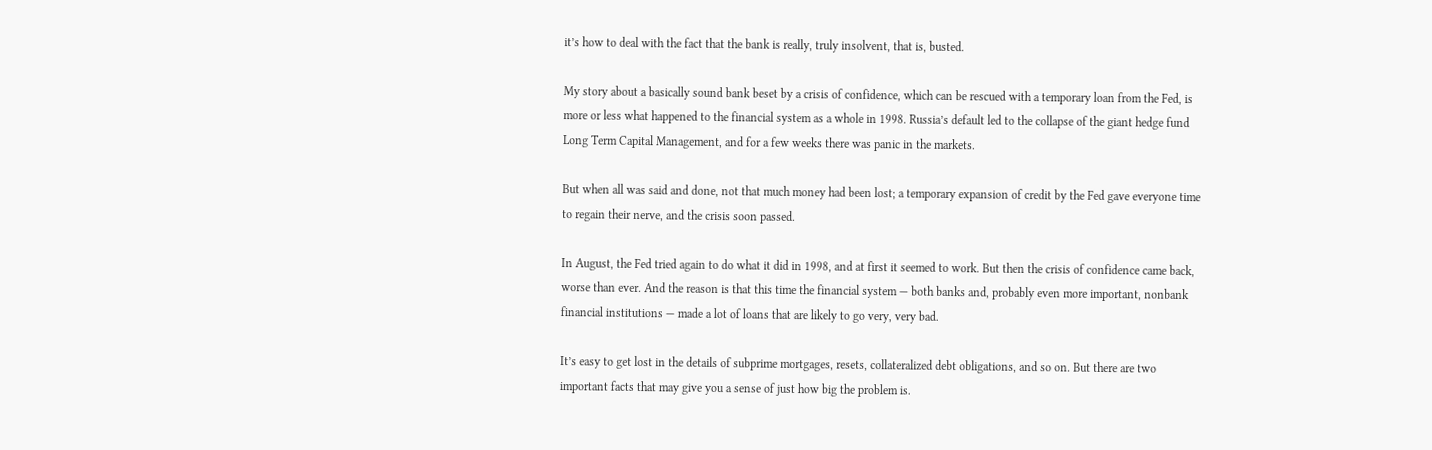it’s how to deal with the fact that the bank is really, truly insolvent, that is, busted.

My story about a basically sound bank beset by a crisis of confidence, which can be rescued with a temporary loan from the Fed, is more or less what happened to the financial system as a whole in 1998. Russia’s default led to the collapse of the giant hedge fund Long Term Capital Management, and for a few weeks there was panic in the markets.

But when all was said and done, not that much money had been lost; a temporary expansion of credit by the Fed gave everyone time to regain their nerve, and the crisis soon passed.

In August, the Fed tried again to do what it did in 1998, and at first it seemed to work. But then the crisis of confidence came back, worse than ever. And the reason is that this time the financial system — both banks and, probably even more important, nonbank financial institutions — made a lot of loans that are likely to go very, very bad.

It’s easy to get lost in the details of subprime mortgages, resets, collateralized debt obligations, and so on. But there are two important facts that may give you a sense of just how big the problem is.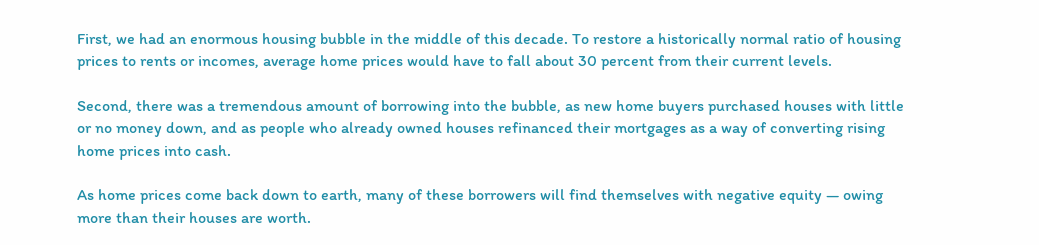First, we had an enormous housing bubble in the middle of this decade. To restore a historically normal ratio of housing prices to rents or incomes, average home prices would have to fall about 30 percent from their current levels.

Second, there was a tremendous amount of borrowing into the bubble, as new home buyers purchased houses with little or no money down, and as people who already owned houses refinanced their mortgages as a way of converting rising home prices into cash.

As home prices come back down to earth, many of these borrowers will find themselves with negative equity — owing more than their houses are worth.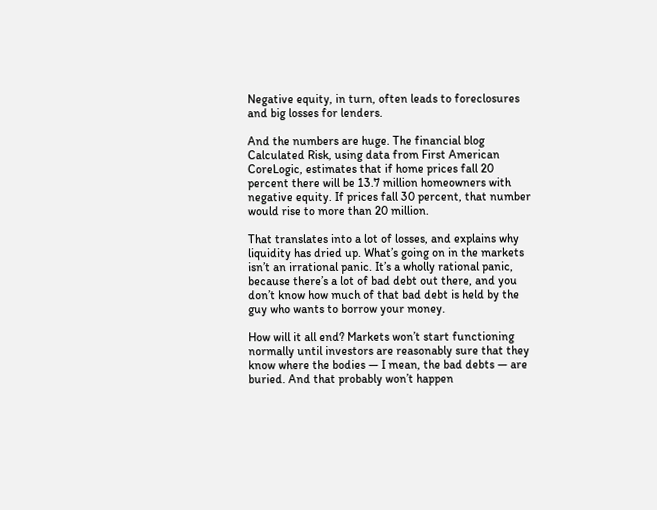Negative equity, in turn, often leads to foreclosures and big losses for lenders.

And the numbers are huge. The financial blog Calculated Risk, using data from First American CoreLogic, estimates that if home prices fall 20 percent there will be 13.7 million homeowners with negative equity. If prices fall 30 percent, that number would rise to more than 20 million.

That translates into a lot of losses, and explains why liquidity has dried up. What’s going on in the markets isn’t an irrational panic. It’s a wholly rational panic, because there’s a lot of bad debt out there, and you don’t know how much of that bad debt is held by the guy who wants to borrow your money.

How will it all end? Markets won’t start functioning normally until investors are reasonably sure that they know where the bodies — I mean, the bad debts — are buried. And that probably won’t happen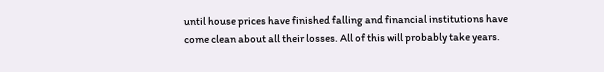until house prices have finished falling and financial institutions have come clean about all their losses. All of this will probably take years.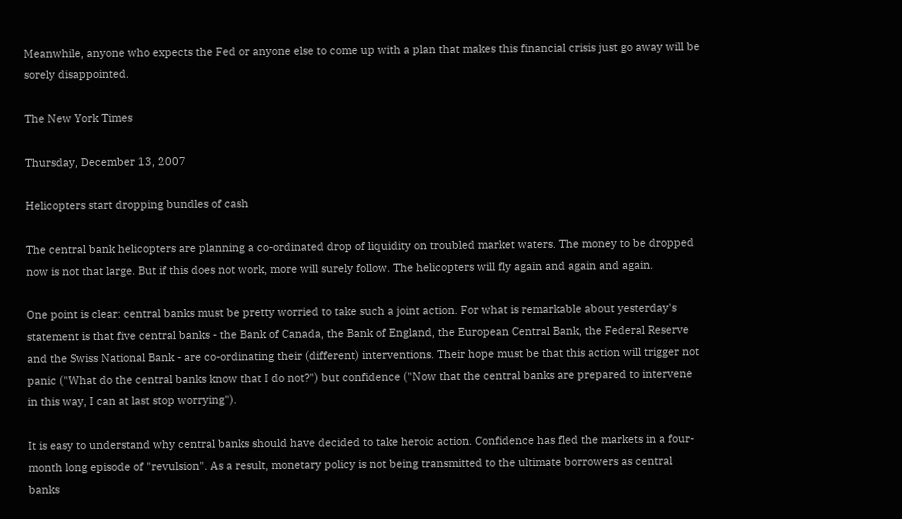Meanwhile, anyone who expects the Fed or anyone else to come up with a plan that makes this financial crisis just go away will be sorely disappointed.

The New York Times

Thursday, December 13, 2007

Helicopters start dropping bundles of cash

The central bank helicopters are planning a co-ordinated drop of liquidity on troubled market waters. The money to be dropped now is not that large. But if this does not work, more will surely follow. The helicopters will fly again and again and again.

One point is clear: central banks must be pretty worried to take such a joint action. For what is remarkable about yesterday's statement is that five central banks - the Bank of Canada, the Bank of England, the European Central Bank, the Federal Reserve and the Swiss National Bank - are co-ordinating their (different) interventions. Their hope must be that this action will trigger not panic ("What do the central banks know that I do not?") but confidence ("Now that the central banks are prepared to intervene in this way, I can at last stop worrying").

It is easy to understand why central banks should have decided to take heroic action. Confidence has fled the markets in a four-month long episode of "revulsion". As a result, monetary policy is not being transmitted to the ultimate borrowers as central banks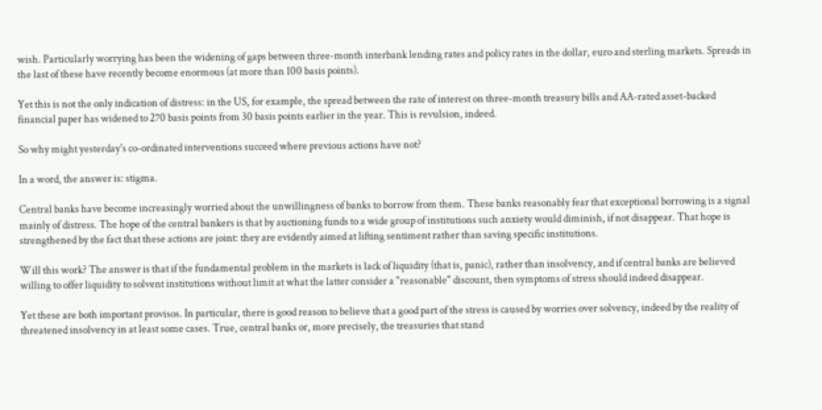wish. Particularly worrying has been the widening of gaps between three-month interbank lending rates and policy rates in the dollar, euro and sterling markets. Spreads in the last of these have recently become enormous (at more than 100 basis points).

Yet this is not the only indication of distress: in the US, for example, the spread between the rate of interest on three-month treasury bills and AA-rated asset-backed financial paper has widened to 270 basis points from 30 basis points earlier in the year. This is revulsion, indeed.

So why might yesterday's co-ordinated interventions succeed where previous actions have not?

In a word, the answer is: stigma.

Central banks have become increasingly worried about the unwillingness of banks to borrow from them. These banks reasonably fear that exceptional borrowing is a signal mainly of distress. The hope of the central bankers is that by auctioning funds to a wide group of institutions such anxiety would diminish, if not disappear. That hope is strengthened by the fact that these actions are joint: they are evidently aimed at lifting sentiment rather than saving specific institutions.

Will this work? The answer is that if the fundamental problem in the markets is lack of liquidity (that is, panic), rather than insolvency, and if central banks are believed willing to offer liquidity to solvent institutions without limit at what the latter consider a "reasonable" discount, then symptoms of stress should indeed disappear.

Yet these are both important provisos. In particular, there is good reason to believe that a good part of the stress is caused by worries over solvency, indeed by the reality of threatened insolvency in at least some cases. True, central banks or, more precisely, the treasuries that stand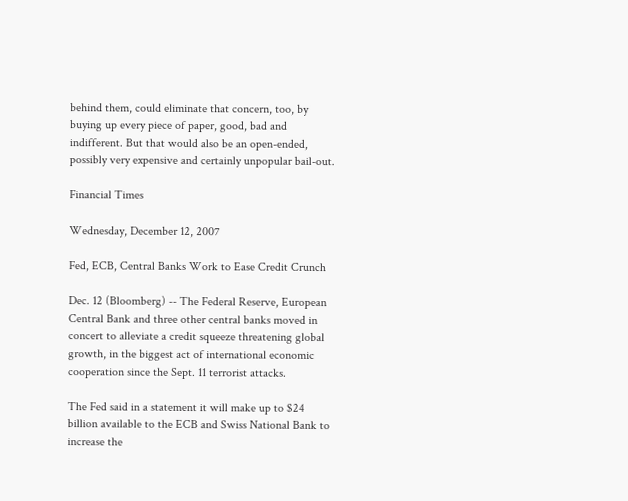behind them, could eliminate that concern, too, by buying up every piece of paper, good, bad and indifferent. But that would also be an open-ended, possibly very expensive and certainly unpopular bail-out.

Financial Times

Wednesday, December 12, 2007

Fed, ECB, Central Banks Work to Ease Credit Crunch

Dec. 12 (Bloomberg) -- The Federal Reserve, European Central Bank and three other central banks moved in concert to alleviate a credit squeeze threatening global growth, in the biggest act of international economic cooperation since the Sept. 11 terrorist attacks.

The Fed said in a statement it will make up to $24 billion available to the ECB and Swiss National Bank to increase the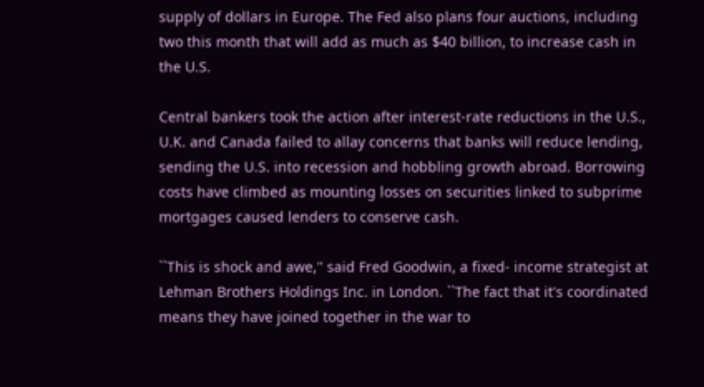supply of dollars in Europe. The Fed also plans four auctions, including two this month that will add as much as $40 billion, to increase cash in the U.S.

Central bankers took the action after interest-rate reductions in the U.S., U.K. and Canada failed to allay concerns that banks will reduce lending, sending the U.S. into recession and hobbling growth abroad. Borrowing costs have climbed as mounting losses on securities linked to subprime mortgages caused lenders to conserve cash.

``This is shock and awe,'' said Fred Goodwin, a fixed- income strategist at Lehman Brothers Holdings Inc. in London. ``The fact that it's coordinated means they have joined together in the war to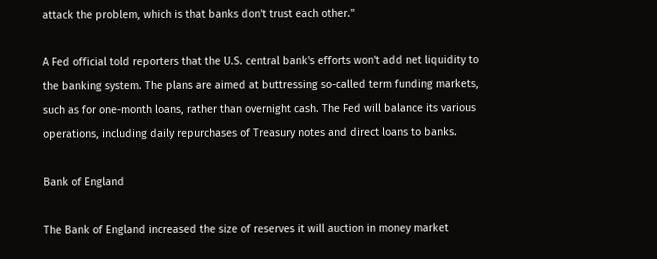attack the problem, which is that banks don't trust each other.''

A Fed official told reporters that the U.S. central bank's efforts won't add net liquidity to the banking system. The plans are aimed at buttressing so-called term funding markets, such as for one-month loans, rather than overnight cash. The Fed will balance its various operations, including daily repurchases of Treasury notes and direct loans to banks.

Bank of England

The Bank of England increased the size of reserves it will auction in money market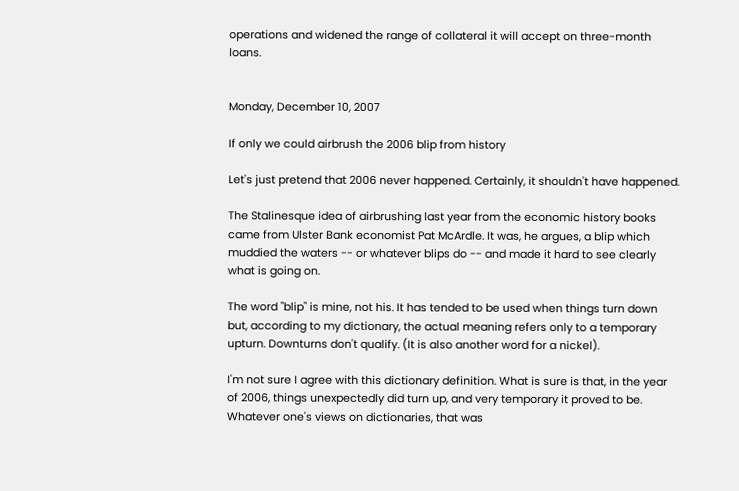operations and widened the range of collateral it will accept on three-month loans.


Monday, December 10, 2007

If only we could airbrush the 2006 blip from history

Let's just pretend that 2006 never happened. Certainly, it shouldn't have happened.

The Stalinesque idea of airbrushing last year from the economic history books came from Ulster Bank economist Pat McArdle. It was, he argues, a blip which muddied the waters -- or whatever blips do -- and made it hard to see clearly what is going on.

The word "blip" is mine, not his. It has tended to be used when things turn down but, according to my dictionary, the actual meaning refers only to a temporary upturn. Downturns don't qualify. (It is also another word for a nickel).

I'm not sure I agree with this dictionary definition. What is sure is that, in the year of 2006, things unexpectedly did turn up, and very temporary it proved to be. Whatever one's views on dictionaries, that was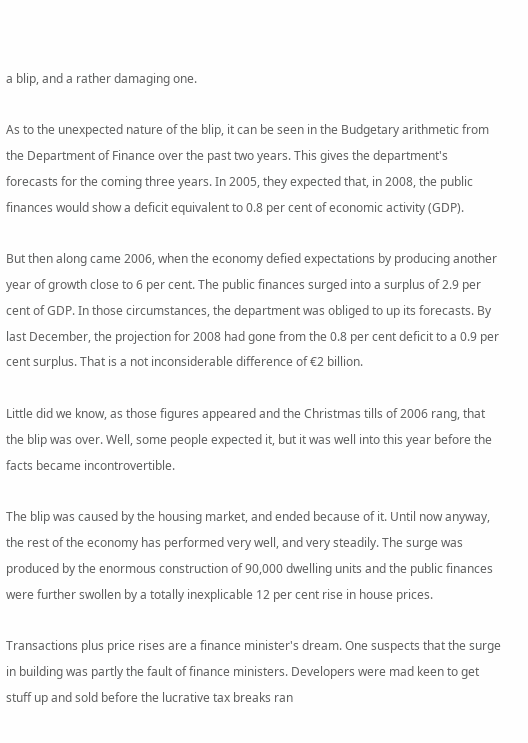a blip, and a rather damaging one.

As to the unexpected nature of the blip, it can be seen in the Budgetary arithmetic from the Department of Finance over the past two years. This gives the department's forecasts for the coming three years. In 2005, they expected that, in 2008, the public finances would show a deficit equivalent to 0.8 per cent of economic activity (GDP).

But then along came 2006, when the economy defied expectations by producing another year of growth close to 6 per cent. The public finances surged into a surplus of 2.9 per cent of GDP. In those circumstances, the department was obliged to up its forecasts. By last December, the projection for 2008 had gone from the 0.8 per cent deficit to a 0.9 per cent surplus. That is a not inconsiderable difference of €2 billion.

Little did we know, as those figures appeared and the Christmas tills of 2006 rang, that the blip was over. Well, some people expected it, but it was well into this year before the facts became incontrovertible.

The blip was caused by the housing market, and ended because of it. Until now anyway, the rest of the economy has performed very well, and very steadily. The surge was produced by the enormous construction of 90,000 dwelling units and the public finances were further swollen by a totally inexplicable 12 per cent rise in house prices.

Transactions plus price rises are a finance minister's dream. One suspects that the surge in building was partly the fault of finance ministers. Developers were mad keen to get stuff up and sold before the lucrative tax breaks ran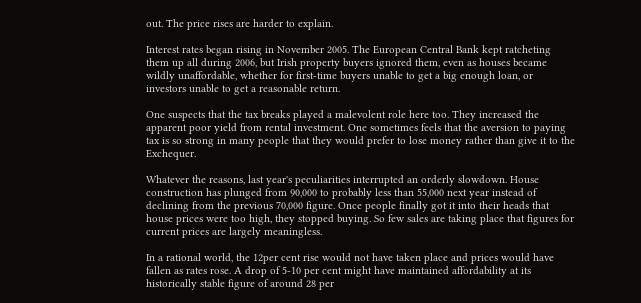out. The price rises are harder to explain.

Interest rates began rising in November 2005. The European Central Bank kept ratcheting them up all during 2006, but Irish property buyers ignored them, even as houses became wildly unaffordable, whether for first-time buyers unable to get a big enough loan, or investors unable to get a reasonable return.

One suspects that the tax breaks played a malevolent role here too. They increased the apparent poor yield from rental investment. One sometimes feels that the aversion to paying tax is so strong in many people that they would prefer to lose money rather than give it to the Exchequer.

Whatever the reasons, last year's peculiarities interrupted an orderly slowdown. House construction has plunged from 90,000 to probably less than 55,000 next year instead of declining from the previous 70,000 figure. Once people finally got it into their heads that house prices were too high, they stopped buying. So few sales are taking place that figures for current prices are largely meaningless.

In a rational world, the 12per cent rise would not have taken place and prices would have fallen as rates rose. A drop of 5-10 per cent might have maintained affordability at its historically stable figure of around 28 per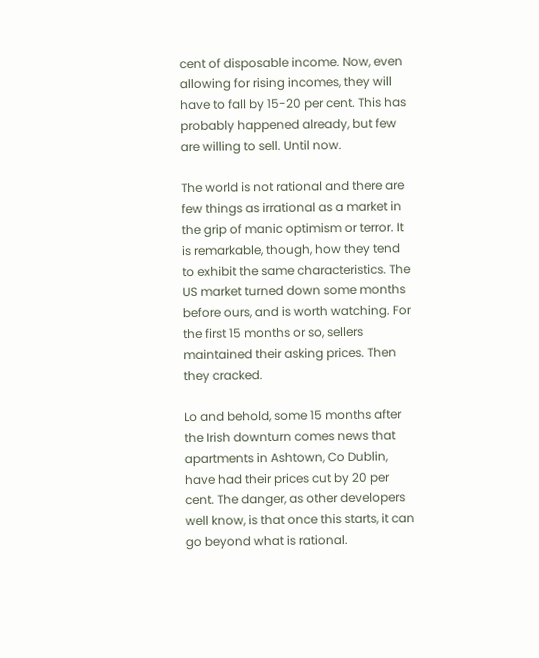cent of disposable income. Now, even allowing for rising incomes, they will have to fall by 15-20 per cent. This has probably happened already, but few are willing to sell. Until now.

The world is not rational and there are few things as irrational as a market in the grip of manic optimism or terror. It is remarkable, though, how they tend to exhibit the same characteristics. The US market turned down some months before ours, and is worth watching. For the first 15 months or so, sellers maintained their asking prices. Then they cracked.

Lo and behold, some 15 months after the Irish downturn comes news that apartments in Ashtown, Co Dublin, have had their prices cut by 20 per cent. The danger, as other developers well know, is that once this starts, it can go beyond what is rational.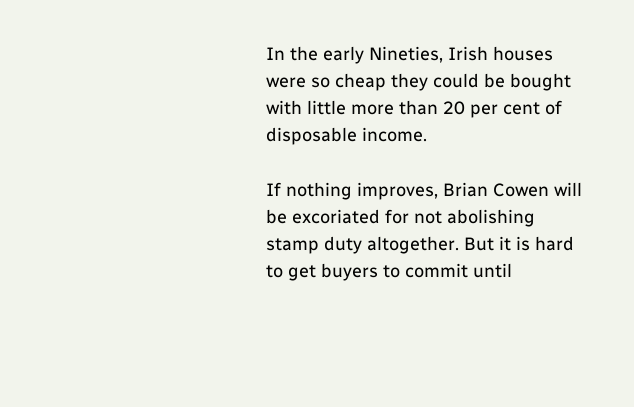In the early Nineties, Irish houses were so cheap they could be bought with little more than 20 per cent of disposable income.

If nothing improves, Brian Cowen will be excoriated for not abolishing stamp duty altogether. But it is hard to get buyers to commit until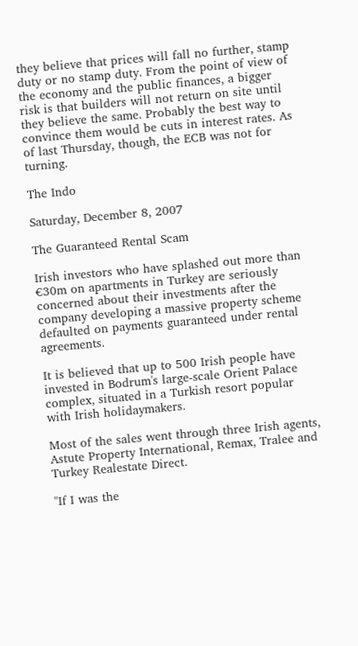they believe that prices will fall no further, stamp duty or no stamp duty. From the point of view of the economy and the public finances, a bigger risk is that builders will not return on site until they believe the same. Probably the best way to convince them would be cuts in interest rates. As of last Thursday, though, the ECB was not for turning.

The Indo

Saturday, December 8, 2007

The Guaranteed Rental Scam

Irish investors who have splashed out more than €30m on apartments in Turkey are seriously concerned about their investments after the company developing a massive property scheme defaulted on payments guaranteed under rental agreements.

It is believed that up to 500 Irish people have invested in Bodrum's large-scale Orient Palace complex, situated in a Turkish resort popular with Irish holidaymakers.

Most of the sales went through three Irish agents, Astute Property International, Remax, Tralee and Turkey Realestate Direct.

"If I was the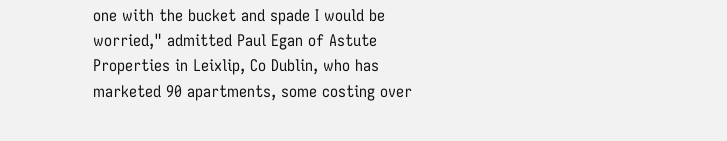one with the bucket and spade I would be worried," admitted Paul Egan of Astute Properties in Leixlip, Co Dublin, who has marketed 90 apartments, some costing over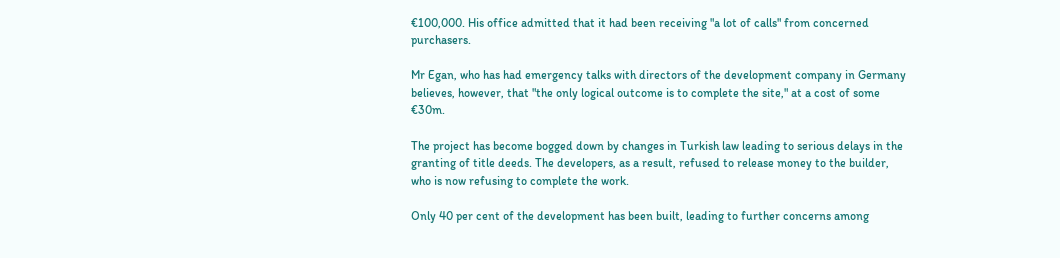€100,000. His office admitted that it had been receiving "a lot of calls" from concerned purchasers.

Mr Egan, who has had emergency talks with directors of the development company in Germany believes, however, that "the only logical outcome is to complete the site," at a cost of some €30m.

The project has become bogged down by changes in Turkish law leading to serious delays in the granting of title deeds. The developers, as a result, refused to release money to the builder, who is now refusing to complete the work.

Only 40 per cent of the development has been built, leading to further concerns among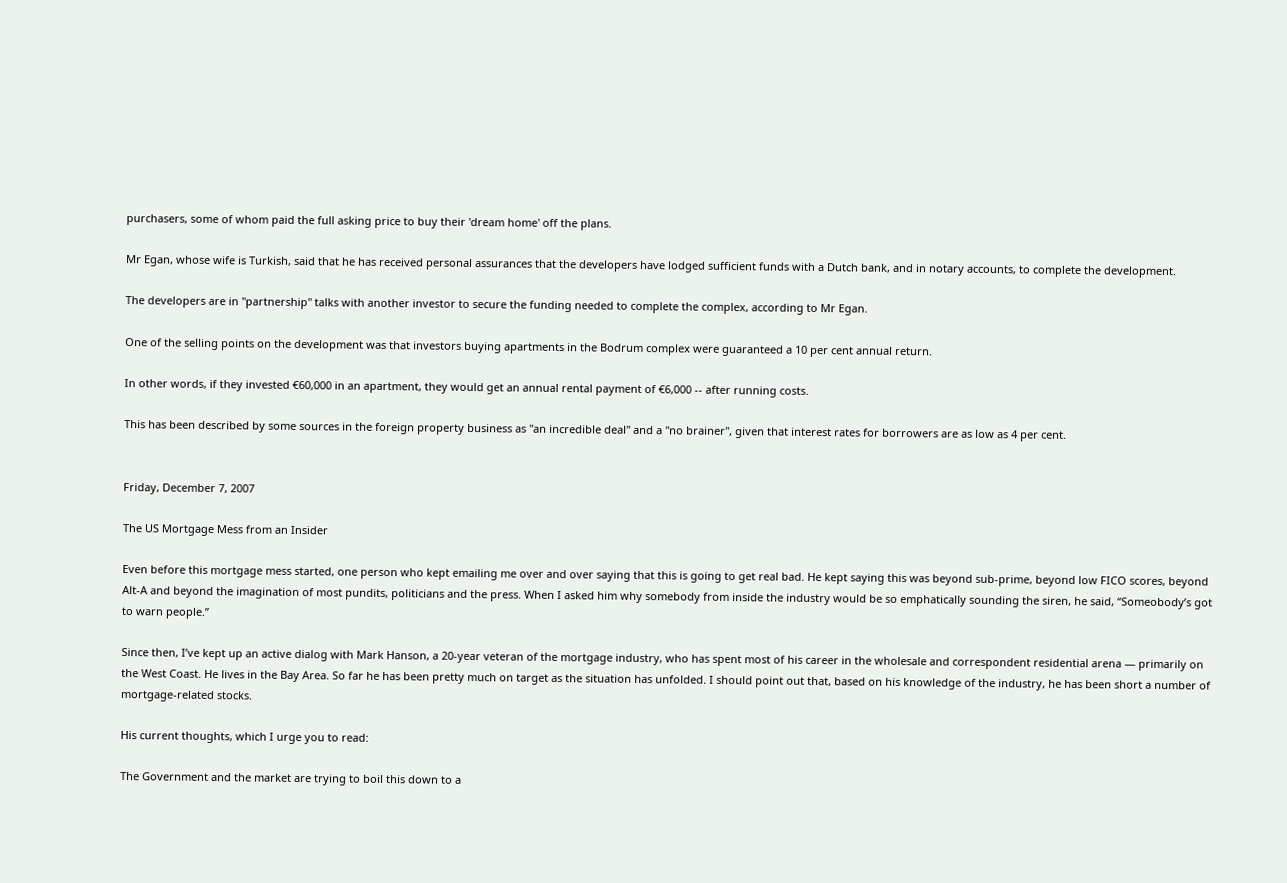purchasers, some of whom paid the full asking price to buy their 'dream home' off the plans.

Mr Egan, whose wife is Turkish, said that he has received personal assurances that the developers have lodged sufficient funds with a Dutch bank, and in notary accounts, to complete the development.

The developers are in "partnership" talks with another investor to secure the funding needed to complete the complex, according to Mr Egan.

One of the selling points on the development was that investors buying apartments in the Bodrum complex were guaranteed a 10 per cent annual return.

In other words, if they invested €60,000 in an apartment, they would get an annual rental payment of €6,000 -- after running costs.

This has been described by some sources in the foreign property business as "an incredible deal" and a "no brainer", given that interest rates for borrowers are as low as 4 per cent.


Friday, December 7, 2007

The US Mortgage Mess from an Insider

Even before this mortgage mess started, one person who kept emailing me over and over saying that this is going to get real bad. He kept saying this was beyond sub-prime, beyond low FICO scores, beyond Alt-A and beyond the imagination of most pundits, politicians and the press. When I asked him why somebody from inside the industry would be so emphatically sounding the siren, he said, “Someobody’s got to warn people.”

Since then, I’ve kept up an active dialog with Mark Hanson, a 20-year veteran of the mortgage industry, who has spent most of his career in the wholesale and correspondent residential arena — primarily on the West Coast. He lives in the Bay Area. So far he has been pretty much on target as the situation has unfolded. I should point out that, based on his knowledge of the industry, he has been short a number of mortgage-related stocks.

His current thoughts, which I urge you to read:

The Government and the market are trying to boil this down to a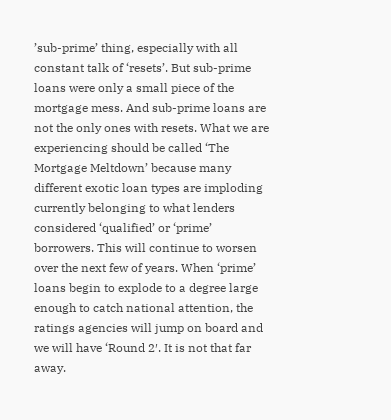’sub-prime’ thing, especially with all constant talk of ‘resets’. But sub-prime loans were only a small piece of the mortgage mess. And sub-prime loans are not the only ones with resets. What we are experiencing should be called ‘The Mortgage Meltdown’ because many different exotic loan types are imploding currently belonging to what lenders considered ‘qualified’ or ‘prime’ borrowers. This will continue to worsen over the next few of years. When ‘prime’ loans begin to explode to a degree large enough to catch national attention, the ratings agencies will jump on board and we will have ‘Round 2′. It is not that far away.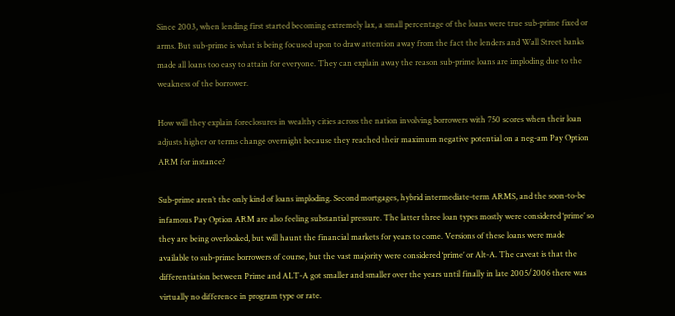Since 2003, when lending first started becoming extremely lax, a small percentage of the loans were true sub-prime fixed or arms. But sub-prime is what is being focused upon to draw attention away from the fact the lenders and Wall Street banks made all loans too easy to attain for everyone. They can explain away the reason sub-prime loans are imploding due to the weakness of the borrower.

How will they explain foreclosures in wealthy cities across the nation involving borrowers with 750 scores when their loan adjusts higher or terms change overnight because they reached their maximum negative potential on a neg-am Pay Option ARM for instance?

Sub-prime aren’t the only kind of loans imploding. Second mortgages, hybrid intermediate-term ARMS, and the soon-to-be infamous Pay Option ARM are also feeling substantial pressure. The latter three loan types mostly were considered ‘prime’ so they are being overlooked, but will haunt the financial markets for years to come. Versions of these loans were made available to sub-prime borrowers of course, but the vast majority were considered ‘prime’ or Alt-A. The caveat is that the differentiation between Prime and ALT-A got smaller and smaller over the years until finally in late 2005/2006 there was virtually no difference in program type or rate.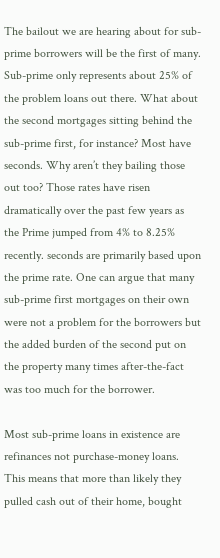The bailout we are hearing about for sub-prime borrowers will be the first of many. Sub-prime only represents about 25% of the problem loans out there. What about the second mortgages sitting behind the sub-prime first, for instance? Most have seconds. Why aren’t they bailing those out too? Those rates have risen dramatically over the past few years as the Prime jumped from 4% to 8.25% recently. seconds are primarily based upon the prime rate. One can argue that many sub-prime first mortgages on their own were not a problem for the borrowers but the added burden of the second put on the property many times after-the-fact was too much for the borrower.

Most sub-prime loans in existence are refinances not purchase-money loans. This means that more than likely they pulled cash out of their home, bought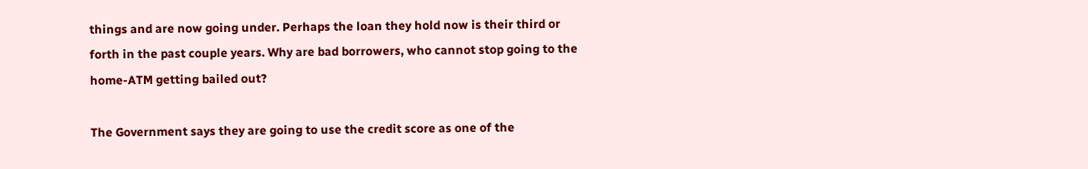things and are now going under. Perhaps the loan they hold now is their third or forth in the past couple years. Why are bad borrowers, who cannot stop going to the home-ATM getting bailed out?

The Government says they are going to use the credit score as one of the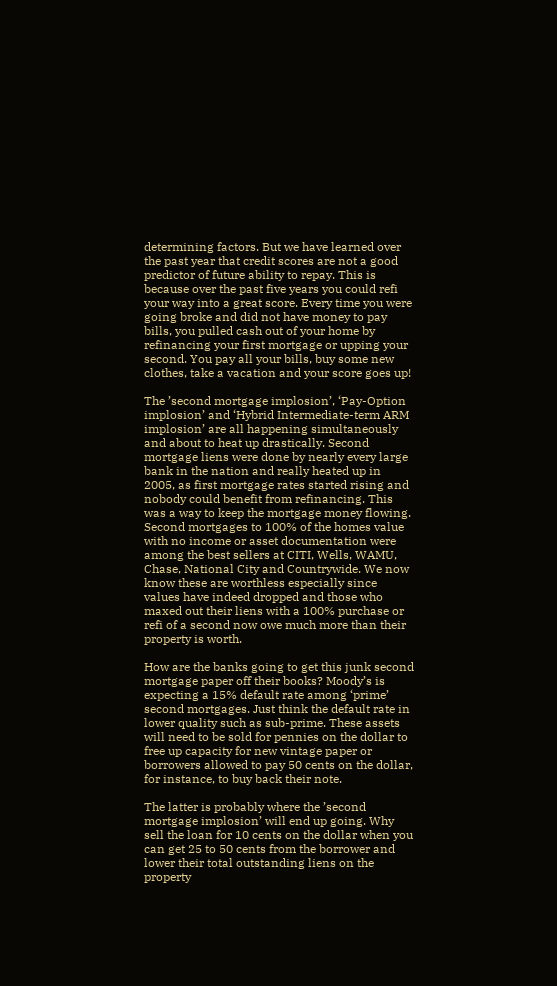determining factors. But we have learned over the past year that credit scores are not a good predictor of future ability to repay. This is because over the past five years you could refi your way into a great score. Every time you were going broke and did not have money to pay bills, you pulled cash out of your home by refinancing your first mortgage or upping your second. You pay all your bills, buy some new clothes, take a vacation and your score goes up!

The ’second mortgage implosion’, ‘Pay-Option implosion’ and ‘Hybrid Intermediate-term ARM implosion’ are all happening simultaneously and about to heat up drastically. Second mortgage liens were done by nearly every large bank in the nation and really heated up in 2005, as first mortgage rates started rising and nobody could benefit from refinancing. This was a way to keep the mortgage money flowing. Second mortgages to 100% of the homes value with no income or asset documentation were among the best sellers at CITI, Wells, WAMU, Chase, National City and Countrywide. We now know these are worthless especially since values have indeed dropped and those who maxed out their liens with a 100% purchase or refi of a second now owe much more than their property is worth.

How are the banks going to get this junk second mortgage paper off their books? Moody’s is expecting a 15% default rate among ‘prime’ second mortgages. Just think the default rate in lower quality such as sub-prime. These assets will need to be sold for pennies on the dollar to free up capacity for new vintage paper or borrowers allowed to pay 50 cents on the dollar, for instance, to buy back their note.

The latter is probably where the ’second mortgage implosion’ will end up going. Why sell the loan for 10 cents on the dollar when you can get 25 to 50 cents from the borrower and lower their total outstanding liens on the property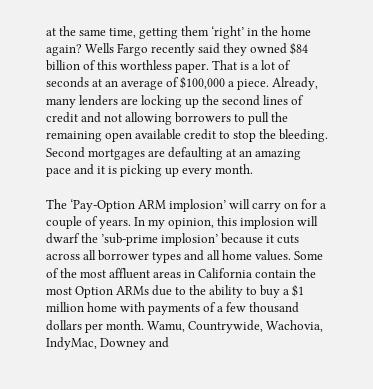at the same time, getting them ‘right’ in the home again? Wells Fargo recently said they owned $84 billion of this worthless paper. That is a lot of seconds at an average of $100,000 a piece. Already, many lenders are locking up the second lines of credit and not allowing borrowers to pull the remaining open available credit to stop the bleeding. Second mortgages are defaulting at an amazing pace and it is picking up every month.

The ‘Pay-Option ARM implosion’ will carry on for a couple of years. In my opinion, this implosion will dwarf the ’sub-prime implosion’ because it cuts across all borrower types and all home values. Some of the most affluent areas in California contain the most Option ARMs due to the ability to buy a $1 million home with payments of a few thousand dollars per month. Wamu, Countrywide, Wachovia, IndyMac, Downey and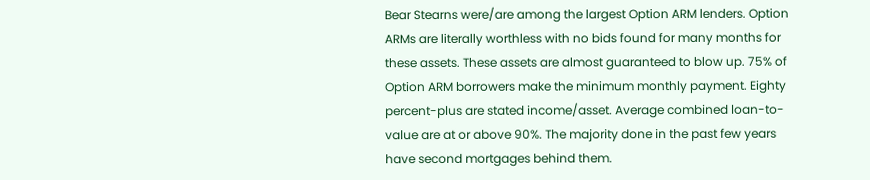Bear Stearns were/are among the largest Option ARM lenders. Option ARMs are literally worthless with no bids found for many months for these assets. These assets are almost guaranteed to blow up. 75% of Option ARM borrowers make the minimum monthly payment. Eighty percent-plus are stated income/asset. Average combined loan-to-value are at or above 90%. The majority done in the past few years have second mortgages behind them.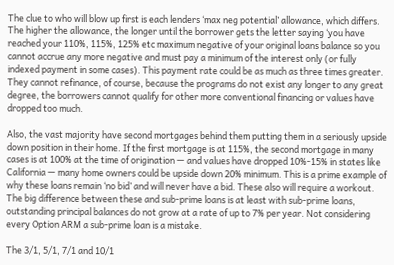The clue to who will blow up first is each lenders ‘max neg potential’ allowance, which differs. The higher the allowance, the longer until the borrower gets the letter saying ‘you have reached your 110%, 115%, 125% etc maximum negative of your original loans balance so you cannot accrue any more negative and must pay a minimum of the interest only (or fully indexed payment in some cases). This payment rate could be as much as three times greater. They cannot refinance, of course, because the programs do not exist any longer to any great degree, the borrowers cannot qualify for other more conventional financing or values have dropped too much.

Also, the vast majority have second mortgages behind them putting them in a seriously upside down position in their home. If the first mortgage is at 115%, the second mortgage in many cases is at 100% at the time of origination — and values have dropped 10%-15% in states like California — many home owners could be upside down 20% minimum. This is a prime example of why these loans remain ‘no bid’ and will never have a bid. These also will require a workout. The big difference between these and sub-prime loans is at least with sub-prime loans, outstanding principal balances do not grow at a rate of up to 7% per year. Not considering every Option ARM a sub-prime loan is a mistake.

The 3/1, 5/1, 7/1 and 10/1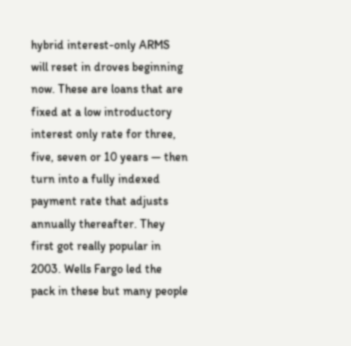hybrid interest-only ARMS will reset in droves beginning now. These are loans that are fixed at a low introductory interest only rate for three, five, seven or 10 years — then turn into a fully indexed payment rate that adjusts annually thereafter. They first got really popular in 2003. Wells Fargo led the pack in these but many people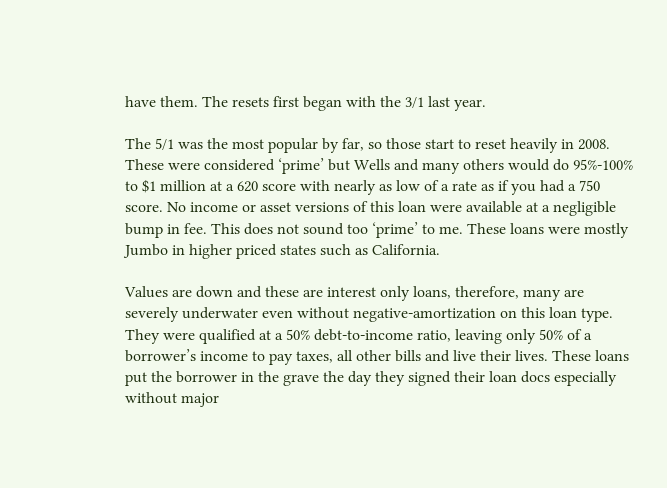have them. The resets first began with the 3/1 last year.

The 5/1 was the most popular by far, so those start to reset heavily in 2008. These were considered ‘prime’ but Wells and many others would do 95%-100% to $1 million at a 620 score with nearly as low of a rate as if you had a 750 score. No income or asset versions of this loan were available at a negligible bump in fee. This does not sound too ‘prime’ to me. These loans were mostly Jumbo in higher priced states such as California.

Values are down and these are interest only loans, therefore, many are severely underwater even without negative-amortization on this loan type. They were qualified at a 50% debt-to-income ratio, leaving only 50% of a borrower’s income to pay taxes, all other bills and live their lives. These loans put the borrower in the grave the day they signed their loan docs especially without major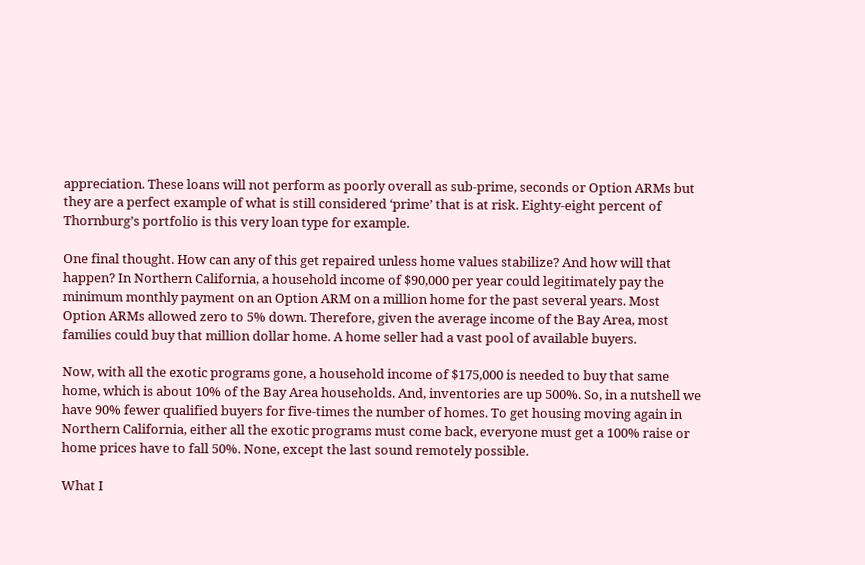appreciation. These loans will not perform as poorly overall as sub-prime, seconds or Option ARMs but they are a perfect example of what is still considered ‘prime’ that is at risk. Eighty-eight percent of Thornburg’s portfolio is this very loan type for example.

One final thought. How can any of this get repaired unless home values stabilize? And how will that happen? In Northern California, a household income of $90,000 per year could legitimately pay the minimum monthly payment on an Option ARM on a million home for the past several years. Most Option ARMs allowed zero to 5% down. Therefore, given the average income of the Bay Area, most families could buy that million dollar home. A home seller had a vast pool of available buyers.

Now, with all the exotic programs gone, a household income of $175,000 is needed to buy that same home, which is about 10% of the Bay Area households. And, inventories are up 500%. So, in a nutshell we have 90% fewer qualified buyers for five-times the number of homes. To get housing moving again in Northern California, either all the exotic programs must come back, everyone must get a 100% raise or home prices have to fall 50%. None, except the last sound remotely possible.

What I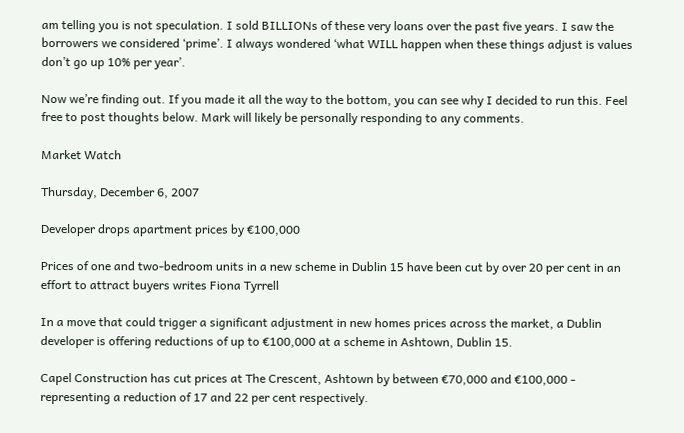am telling you is not speculation. I sold BILLIONs of these very loans over the past five years. I saw the borrowers we considered ‘prime’. I always wondered ‘what WILL happen when these things adjust is values don’t go up 10% per year’.

Now we’re finding out. If you made it all the way to the bottom, you can see why I decided to run this. Feel free to post thoughts below. Mark will likely be personally responding to any comments.

Market Watch

Thursday, December 6, 2007

Developer drops apartment prices by €100,000

Prices of one and two-bedroom units in a new scheme in Dublin 15 have been cut by over 20 per cent in an effort to attract buyers writes Fiona Tyrrell

In a move that could trigger a significant adjustment in new homes prices across the market, a Dublin developer is offering reductions of up to €100,000 at a scheme in Ashtown, Dublin 15.

Capel Construction has cut prices at The Crescent, Ashtown by between €70,000 and €100,000 - representing a reduction of 17 and 22 per cent respectively.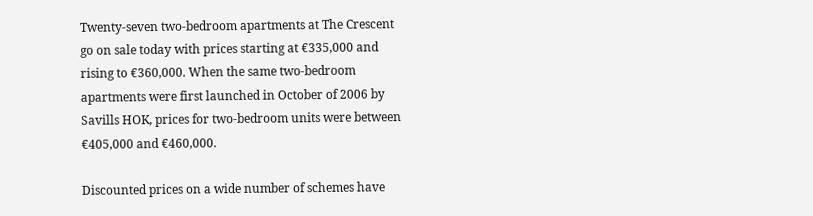Twenty-seven two-bedroom apartments at The Crescent go on sale today with prices starting at €335,000 and rising to €360,000. When the same two-bedroom apartments were first launched in October of 2006 by Savills HOK, prices for two-bedroom units were between €405,000 and €460,000.

Discounted prices on a wide number of schemes have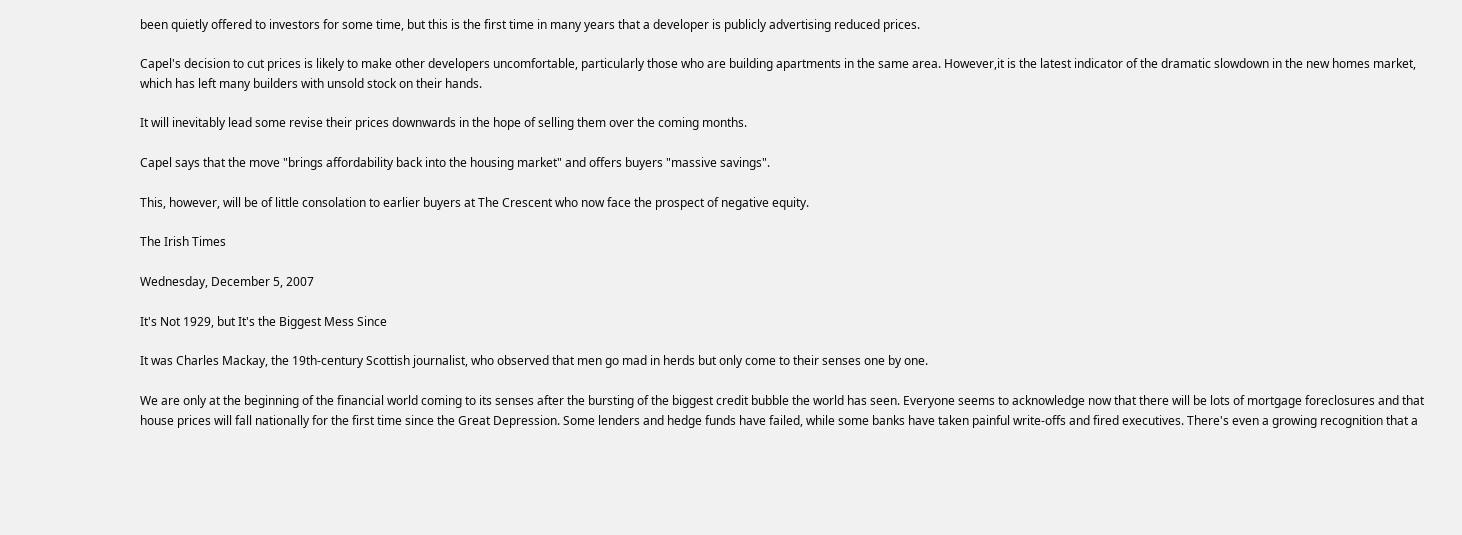been quietly offered to investors for some time, but this is the first time in many years that a developer is publicly advertising reduced prices.

Capel's decision to cut prices is likely to make other developers uncomfortable, particularly those who are building apartments in the same area. However,it is the latest indicator of the dramatic slowdown in the new homes market, which has left many builders with unsold stock on their hands.

It will inevitably lead some revise their prices downwards in the hope of selling them over the coming months.

Capel says that the move "brings affordability back into the housing market" and offers buyers "massive savings".

This, however, will be of little consolation to earlier buyers at The Crescent who now face the prospect of negative equity.

The Irish Times

Wednesday, December 5, 2007

It's Not 1929, but It's the Biggest Mess Since

It was Charles Mackay, the 19th-century Scottish journalist, who observed that men go mad in herds but only come to their senses one by one.

We are only at the beginning of the financial world coming to its senses after the bursting of the biggest credit bubble the world has seen. Everyone seems to acknowledge now that there will be lots of mortgage foreclosures and that house prices will fall nationally for the first time since the Great Depression. Some lenders and hedge funds have failed, while some banks have taken painful write-offs and fired executives. There's even a growing recognition that a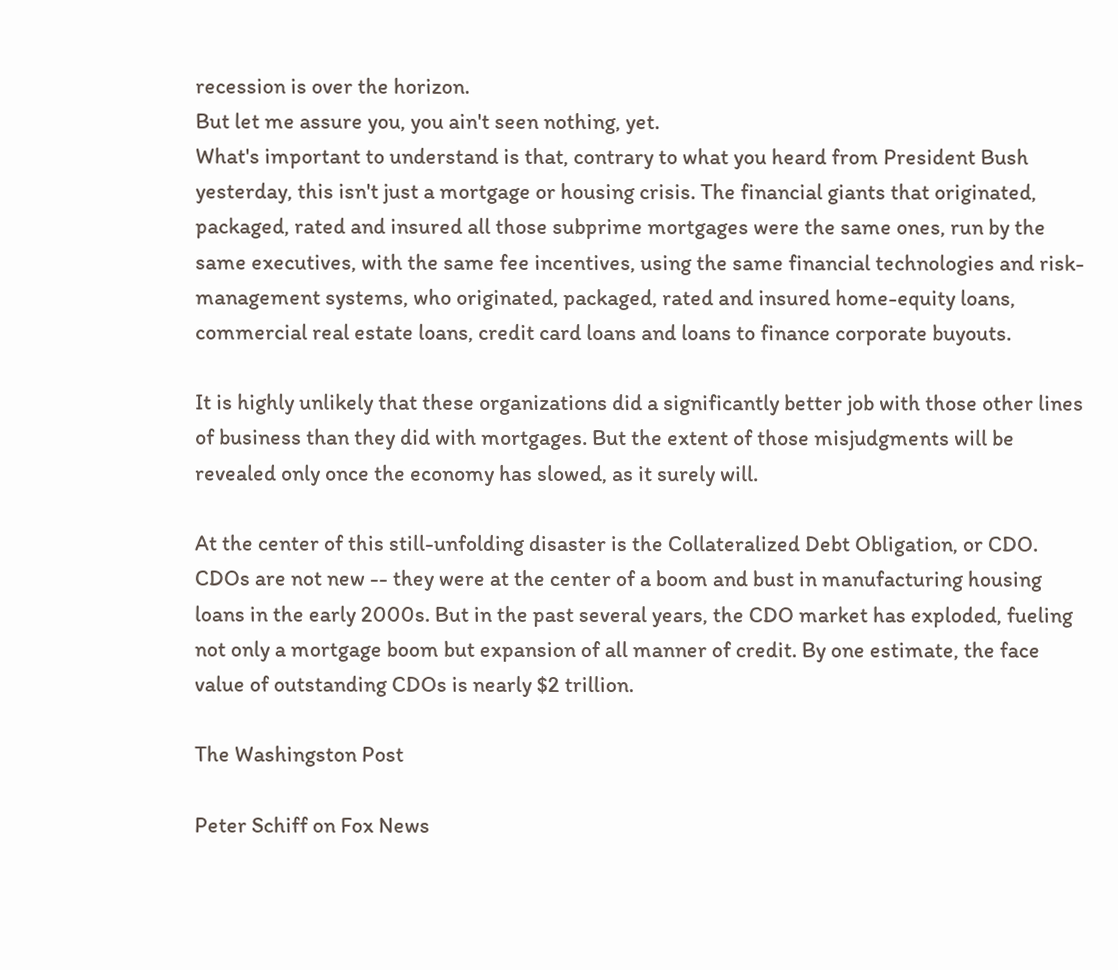recession is over the horizon.
But let me assure you, you ain't seen nothing, yet.
What's important to understand is that, contrary to what you heard from President Bush yesterday, this isn't just a mortgage or housing crisis. The financial giants that originated, packaged, rated and insured all those subprime mortgages were the same ones, run by the same executives, with the same fee incentives, using the same financial technologies and risk-management systems, who originated, packaged, rated and insured home-equity loans, commercial real estate loans, credit card loans and loans to finance corporate buyouts.

It is highly unlikely that these organizations did a significantly better job with those other lines of business than they did with mortgages. But the extent of those misjudgments will be revealed only once the economy has slowed, as it surely will.

At the center of this still-unfolding disaster is the Collateralized Debt Obligation, or CDO. CDOs are not new -- they were at the center of a boom and bust in manufacturing housing loans in the early 2000s. But in the past several years, the CDO market has exploded, fueling not only a mortgage boom but expansion of all manner of credit. By one estimate, the face value of outstanding CDOs is nearly $2 trillion.

The Washingston Post

Peter Schiff on Fox News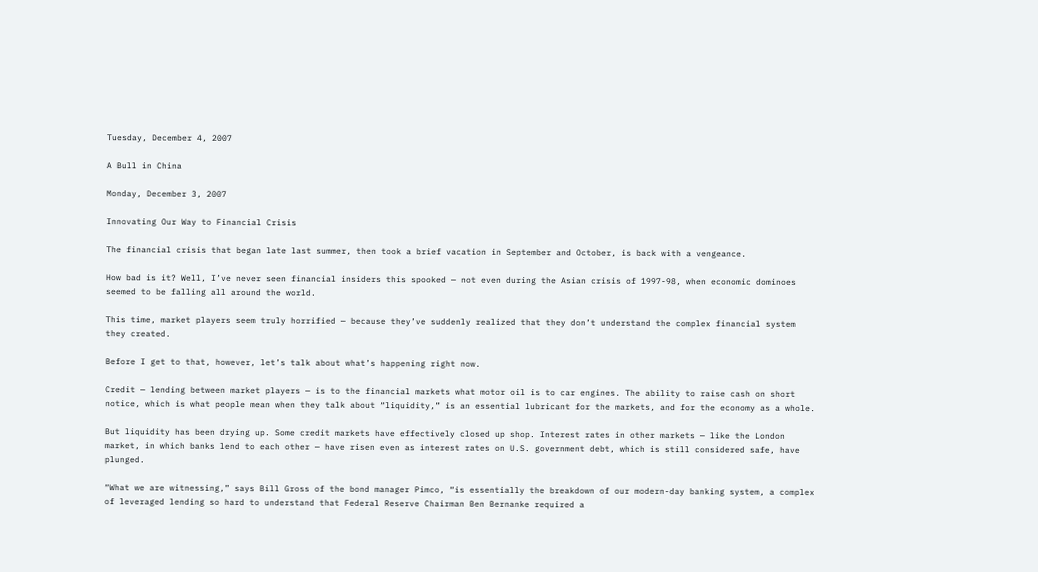Tuesday, December 4, 2007

A Bull in China

Monday, December 3, 2007

Innovating Our Way to Financial Crisis

The financial crisis that began late last summer, then took a brief vacation in September and October, is back with a vengeance.

How bad is it? Well, I’ve never seen financial insiders this spooked — not even during the Asian crisis of 1997-98, when economic dominoes seemed to be falling all around the world.

This time, market players seem truly horrified — because they’ve suddenly realized that they don’t understand the complex financial system they created.

Before I get to that, however, let’s talk about what’s happening right now.

Credit — lending between market players — is to the financial markets what motor oil is to car engines. The ability to raise cash on short notice, which is what people mean when they talk about “liquidity,” is an essential lubricant for the markets, and for the economy as a whole.

But liquidity has been drying up. Some credit markets have effectively closed up shop. Interest rates in other markets — like the London market, in which banks lend to each other — have risen even as interest rates on U.S. government debt, which is still considered safe, have plunged.

“What we are witnessing,” says Bill Gross of the bond manager Pimco, “is essentially the breakdown of our modern-day banking system, a complex of leveraged lending so hard to understand that Federal Reserve Chairman Ben Bernanke required a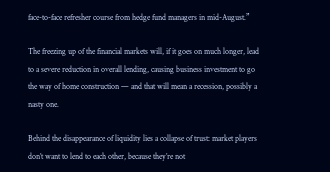face-to-face refresher course from hedge fund managers in mid-August.”

The freezing up of the financial markets will, if it goes on much longer, lead to a severe reduction in overall lending, causing business investment to go the way of home construction — and that will mean a recession, possibly a nasty one.

Behind the disappearance of liquidity lies a collapse of trust: market players don’t want to lend to each other, because they’re not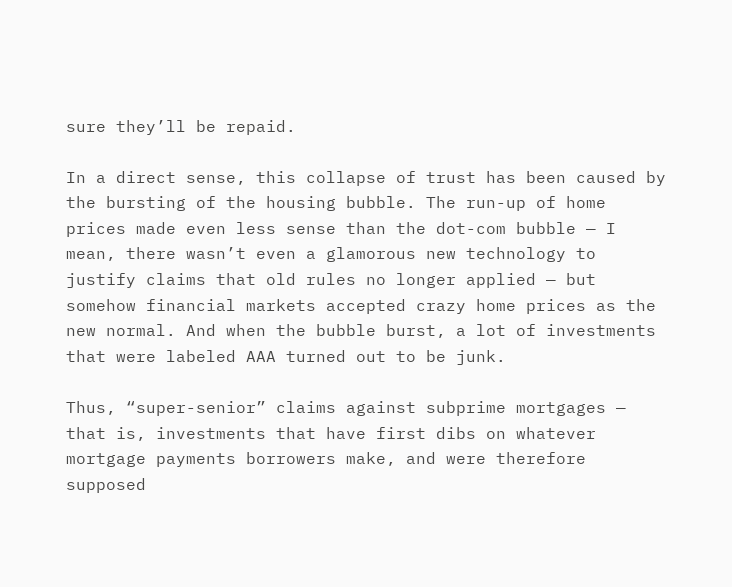sure they’ll be repaid.

In a direct sense, this collapse of trust has been caused by the bursting of the housing bubble. The run-up of home prices made even less sense than the dot-com bubble — I mean, there wasn’t even a glamorous new technology to justify claims that old rules no longer applied — but somehow financial markets accepted crazy home prices as the new normal. And when the bubble burst, a lot of investments that were labeled AAA turned out to be junk.

Thus, “super-senior” claims against subprime mortgages — that is, investments that have first dibs on whatever mortgage payments borrowers make, and were therefore supposed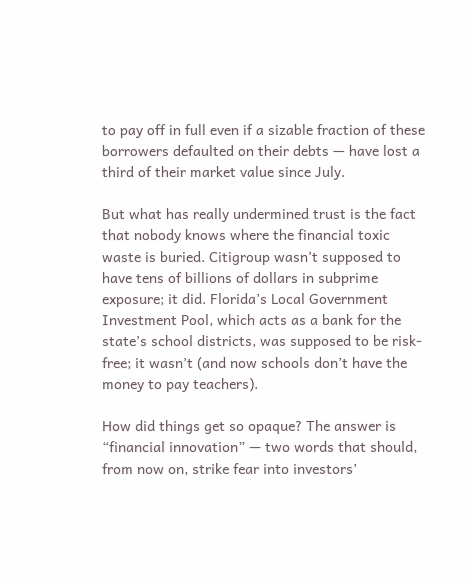to pay off in full even if a sizable fraction of these borrowers defaulted on their debts — have lost a third of their market value since July.

But what has really undermined trust is the fact that nobody knows where the financial toxic waste is buried. Citigroup wasn’t supposed to have tens of billions of dollars in subprime exposure; it did. Florida’s Local Government Investment Pool, which acts as a bank for the state’s school districts, was supposed to be risk-free; it wasn’t (and now schools don’t have the money to pay teachers).

How did things get so opaque? The answer is “financial innovation” — two words that should, from now on, strike fear into investors’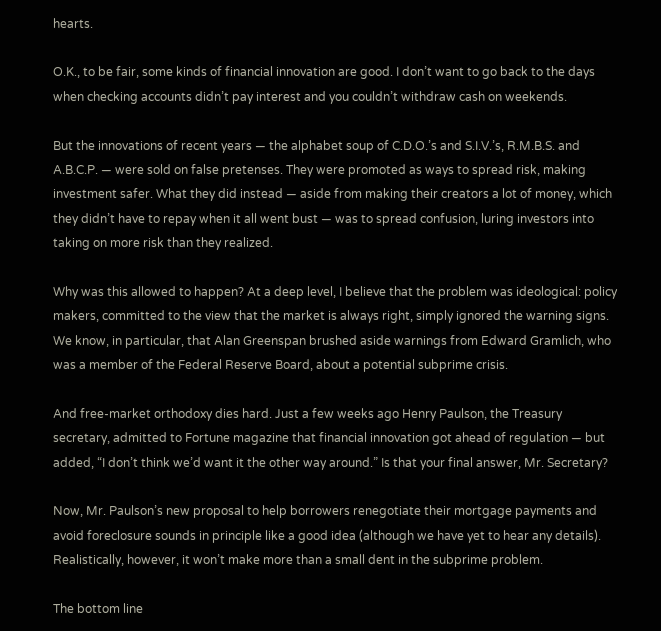hearts.

O.K., to be fair, some kinds of financial innovation are good. I don’t want to go back to the days when checking accounts didn’t pay interest and you couldn’t withdraw cash on weekends.

But the innovations of recent years — the alphabet soup of C.D.O.’s and S.I.V.’s, R.M.B.S. and A.B.C.P. — were sold on false pretenses. They were promoted as ways to spread risk, making investment safer. What they did instead — aside from making their creators a lot of money, which they didn’t have to repay when it all went bust — was to spread confusion, luring investors into taking on more risk than they realized.

Why was this allowed to happen? At a deep level, I believe that the problem was ideological: policy makers, committed to the view that the market is always right, simply ignored the warning signs. We know, in particular, that Alan Greenspan brushed aside warnings from Edward Gramlich, who was a member of the Federal Reserve Board, about a potential subprime crisis.

And free-market orthodoxy dies hard. Just a few weeks ago Henry Paulson, the Treasury secretary, admitted to Fortune magazine that financial innovation got ahead of regulation — but added, “I don’t think we’d want it the other way around.” Is that your final answer, Mr. Secretary?

Now, Mr. Paulson’s new proposal to help borrowers renegotiate their mortgage payments and avoid foreclosure sounds in principle like a good idea (although we have yet to hear any details). Realistically, however, it won’t make more than a small dent in the subprime problem.

The bottom line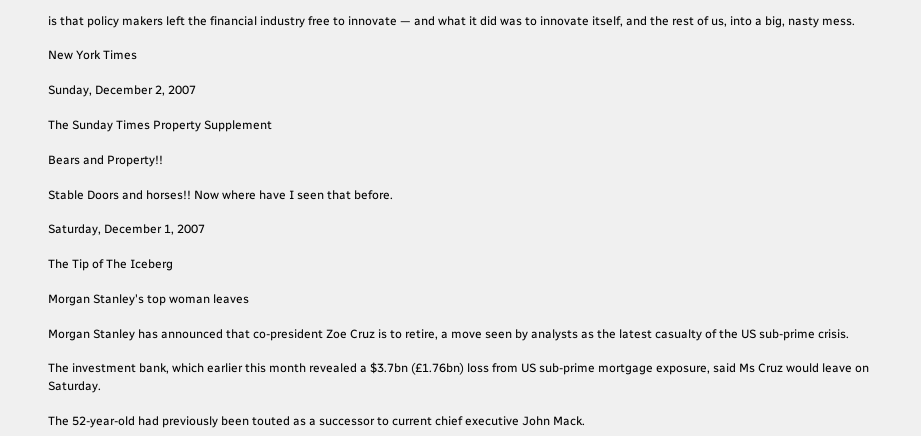is that policy makers left the financial industry free to innovate — and what it did was to innovate itself, and the rest of us, into a big, nasty mess.

New York Times

Sunday, December 2, 2007

The Sunday Times Property Supplement

Bears and Property!!

Stable Doors and horses!! Now where have I seen that before.

Saturday, December 1, 2007

The Tip of The Iceberg

Morgan Stanley's top woman leaves

Morgan Stanley has announced that co-president Zoe Cruz is to retire, a move seen by analysts as the latest casualty of the US sub-prime crisis.

The investment bank, which earlier this month revealed a $3.7bn (£1.76bn) loss from US sub-prime mortgage exposure, said Ms Cruz would leave on Saturday.

The 52-year-old had previously been touted as a successor to current chief executive John Mack.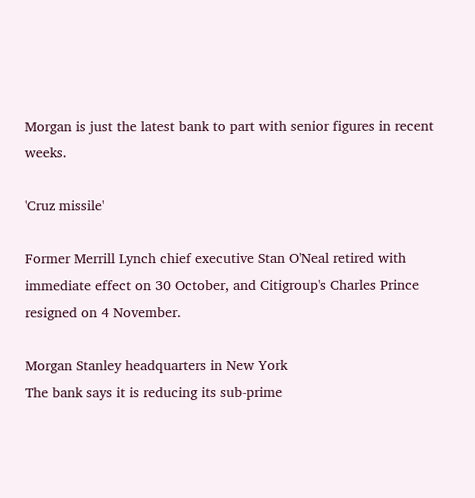Morgan is just the latest bank to part with senior figures in recent weeks.

'Cruz missile'

Former Merrill Lynch chief executive Stan O'Neal retired with immediate effect on 30 October, and Citigroup's Charles Prince resigned on 4 November.

Morgan Stanley headquarters in New York
The bank says it is reducing its sub-prime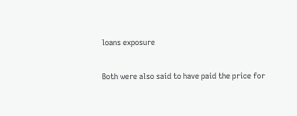loans exposure

Both were also said to have paid the price for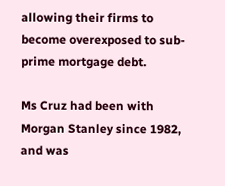allowing their firms to become overexposed to sub-prime mortgage debt.

Ms Cruz had been with Morgan Stanley since 1982, and was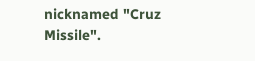nicknamed "Cruz Missile".